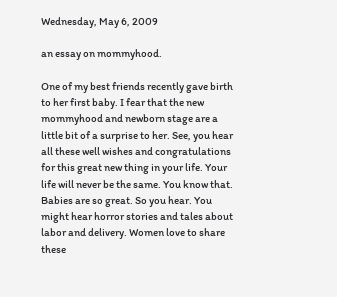Wednesday, May 6, 2009

an essay on mommyhood.

One of my best friends recently gave birth to her first baby. I fear that the new mommyhood and newborn stage are a little bit of a surprise to her. See, you hear all these well wishes and congratulations for this great new thing in your life. Your life will never be the same. You know that. Babies are so great. So you hear. You might hear horror stories and tales about labor and delivery. Women love to share these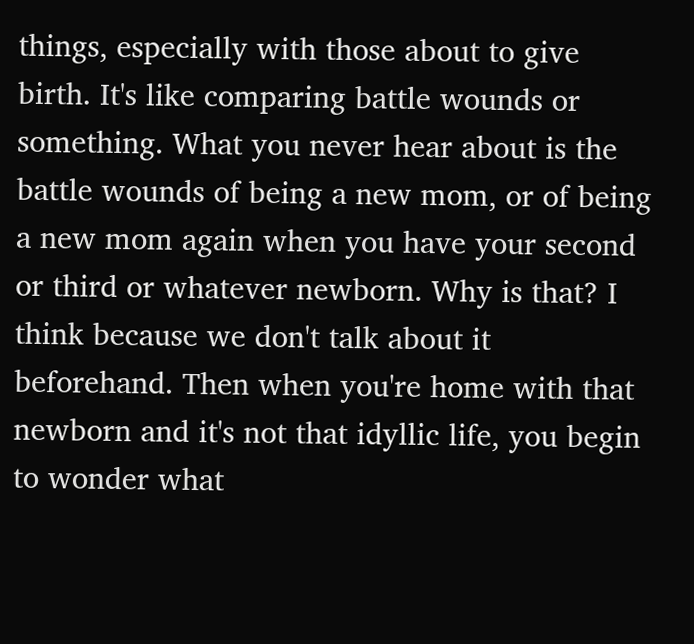things, especially with those about to give birth. It's like comparing battle wounds or something. What you never hear about is the battle wounds of being a new mom, or of being a new mom again when you have your second or third or whatever newborn. Why is that? I think because we don't talk about it beforehand. Then when you're home with that newborn and it's not that idyllic life, you begin to wonder what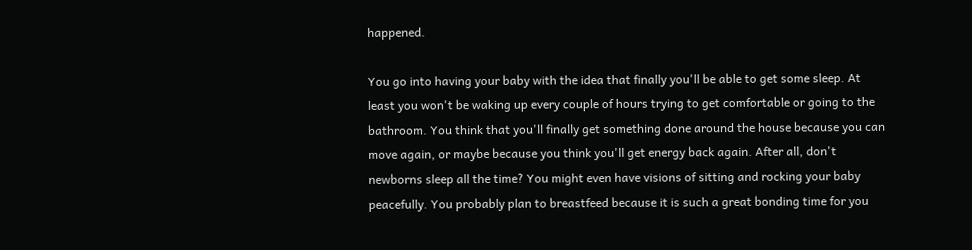happened.

You go into having your baby with the idea that finally you'll be able to get some sleep. At least you won't be waking up every couple of hours trying to get comfortable or going to the bathroom. You think that you'll finally get something done around the house because you can move again, or maybe because you think you'll get energy back again. After all, don't newborns sleep all the time? You might even have visions of sitting and rocking your baby peacefully. You probably plan to breastfeed because it is such a great bonding time for you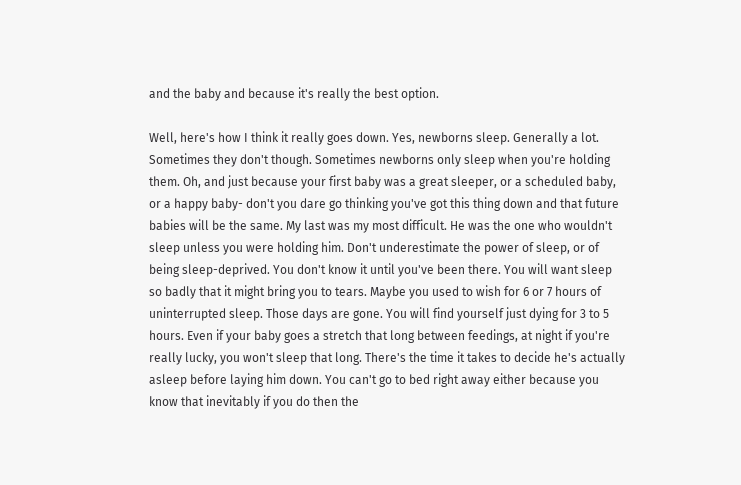and the baby and because it's really the best option.

Well, here's how I think it really goes down. Yes, newborns sleep. Generally a lot. Sometimes they don't though. Sometimes newborns only sleep when you're holding them. Oh, and just because your first baby was a great sleeper, or a scheduled baby, or a happy baby- don't you dare go thinking you've got this thing down and that future babies will be the same. My last was my most difficult. He was the one who wouldn't sleep unless you were holding him. Don't underestimate the power of sleep, or of being sleep-deprived. You don't know it until you've been there. You will want sleep so badly that it might bring you to tears. Maybe you used to wish for 6 or 7 hours of uninterrupted sleep. Those days are gone. You will find yourself just dying for 3 to 5 hours. Even if your baby goes a stretch that long between feedings, at night if you're really lucky, you won't sleep that long. There's the time it takes to decide he's actually asleep before laying him down. You can't go to bed right away either because you know that inevitably if you do then the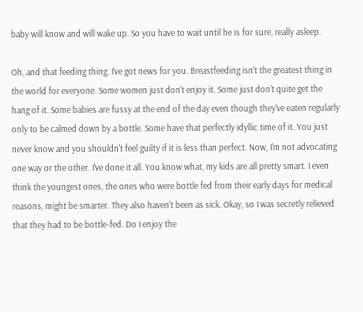baby will know and will wake up. So you have to wait until he is for sure, really asleep.

Oh, and that feeding thing. I've got news for you. Breastfeeding isn't the greatest thing in the world for everyone. Some women just don't enjoy it. Some just don't quite get the hang of it. Some babies are fussy at the end of the day even though they've eaten regularly only to be calmed down by a bottle. Some have that perfectly idyllic time of it. You just never know and you shouldn't feel guilty if it is less than perfect. Now, I'm not advocating one way or the other. I've done it all. You know what, my kids are all pretty smart. I even think the youngest ones, the ones who were bottle fed from their early days for medical reasons, might be smarter. They also haven't been as sick. Okay, so I was secretly relieved that they had to be bottle-fed. Do I enjoy the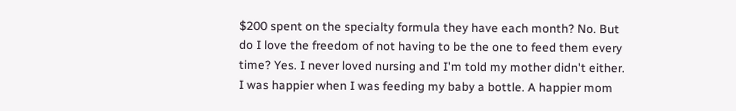$200 spent on the specialty formula they have each month? No. But do I love the freedom of not having to be the one to feed them every time? Yes. I never loved nursing and I'm told my mother didn't either. I was happier when I was feeding my baby a bottle. A happier mom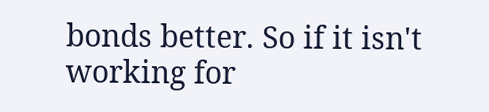bonds better. So if it isn't working for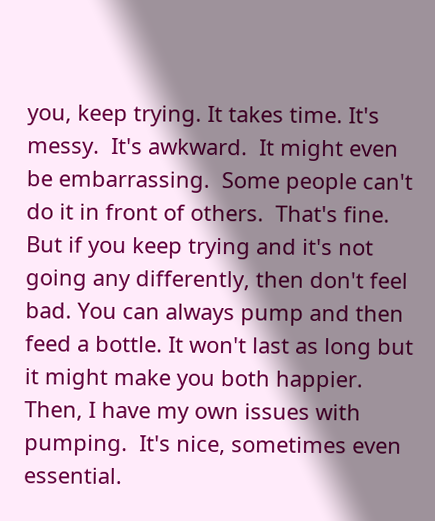you, keep trying. It takes time. It's messy.  It's awkward.  It might even be embarrassing.  Some people can't do it in front of others.  That's fine.  But if you keep trying and it's not going any differently, then don't feel bad. You can always pump and then feed a bottle. It won't last as long but it might make you both happier. Then, I have my own issues with pumping.  It's nice, sometimes even essential.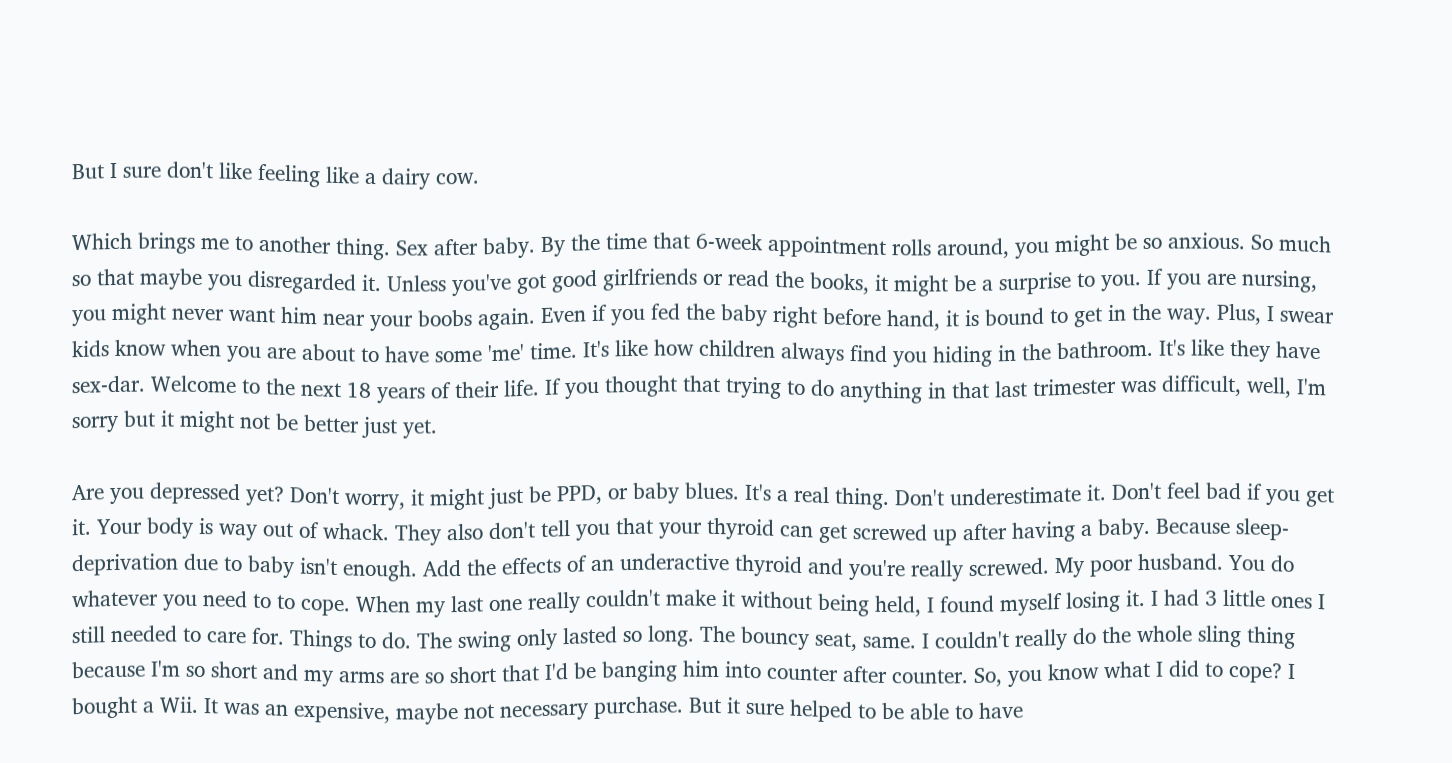But I sure don't like feeling like a dairy cow.

Which brings me to another thing. Sex after baby. By the time that 6-week appointment rolls around, you might be so anxious. So much so that maybe you disregarded it. Unless you've got good girlfriends or read the books, it might be a surprise to you. If you are nursing, you might never want him near your boobs again. Even if you fed the baby right before hand, it is bound to get in the way. Plus, I swear kids know when you are about to have some 'me' time. It's like how children always find you hiding in the bathroom. It's like they have sex-dar. Welcome to the next 18 years of their life. If you thought that trying to do anything in that last trimester was difficult, well, I'm sorry but it might not be better just yet.

Are you depressed yet? Don't worry, it might just be PPD, or baby blues. It's a real thing. Don't underestimate it. Don't feel bad if you get it. Your body is way out of whack. They also don't tell you that your thyroid can get screwed up after having a baby. Because sleep-deprivation due to baby isn't enough. Add the effects of an underactive thyroid and you're really screwed. My poor husband. You do whatever you need to to cope. When my last one really couldn't make it without being held, I found myself losing it. I had 3 little ones I still needed to care for. Things to do. The swing only lasted so long. The bouncy seat, same. I couldn't really do the whole sling thing because I'm so short and my arms are so short that I'd be banging him into counter after counter. So, you know what I did to cope? I bought a Wii. It was an expensive, maybe not necessary purchase. But it sure helped to be able to have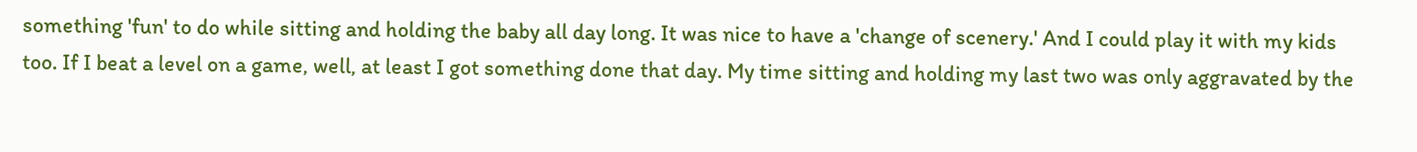something 'fun' to do while sitting and holding the baby all day long. It was nice to have a 'change of scenery.' And I could play it with my kids too. If I beat a level on a game, well, at least I got something done that day. My time sitting and holding my last two was only aggravated by the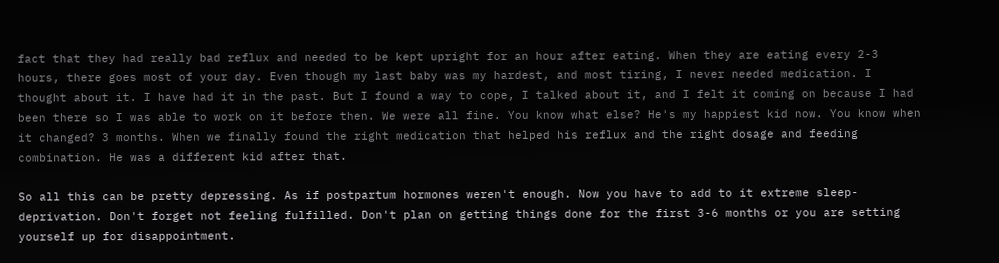fact that they had really bad reflux and needed to be kept upright for an hour after eating. When they are eating every 2-3 hours, there goes most of your day. Even though my last baby was my hardest, and most tiring, I never needed medication. I thought about it. I have had it in the past. But I found a way to cope, I talked about it, and I felt it coming on because I had been there so I was able to work on it before then. We were all fine. You know what else? He's my happiest kid now. You know when it changed? 3 months. When we finally found the right medication that helped his reflux and the right dosage and feeding combination. He was a different kid after that.

So all this can be pretty depressing. As if postpartum hormones weren't enough. Now you have to add to it extreme sleep-deprivation. Don't forget not feeling fulfilled. Don't plan on getting things done for the first 3-6 months or you are setting yourself up for disappointment.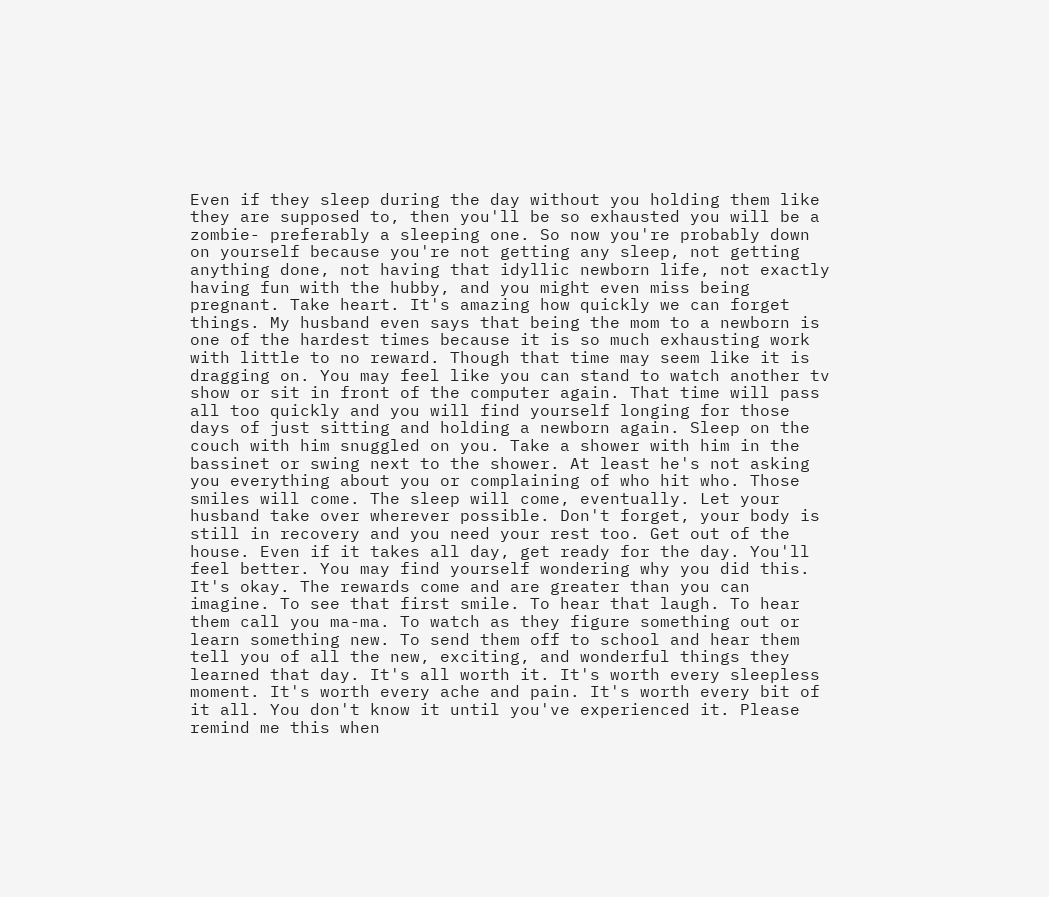Even if they sleep during the day without you holding them like they are supposed to, then you'll be so exhausted you will be a zombie- preferably a sleeping one. So now you're probably down on yourself because you're not getting any sleep, not getting anything done, not having that idyllic newborn life, not exactly having fun with the hubby, and you might even miss being pregnant. Take heart. It's amazing how quickly we can forget things. My husband even says that being the mom to a newborn is one of the hardest times because it is so much exhausting work with little to no reward. Though that time may seem like it is dragging on. You may feel like you can stand to watch another tv show or sit in front of the computer again. That time will pass all too quickly and you will find yourself longing for those days of just sitting and holding a newborn again. Sleep on the couch with him snuggled on you. Take a shower with him in the bassinet or swing next to the shower. At least he's not asking you everything about you or complaining of who hit who. Those smiles will come. The sleep will come, eventually. Let your husband take over wherever possible. Don't forget, your body is still in recovery and you need your rest too. Get out of the house. Even if it takes all day, get ready for the day. You'll feel better. You may find yourself wondering why you did this. It's okay. The rewards come and are greater than you can imagine. To see that first smile. To hear that laugh. To hear them call you ma-ma. To watch as they figure something out or learn something new. To send them off to school and hear them tell you of all the new, exciting, and wonderful things they learned that day. It's all worth it. It's worth every sleepless moment. It's worth every ache and pain. It's worth every bit of it all. You don't know it until you've experienced it. Please remind me this when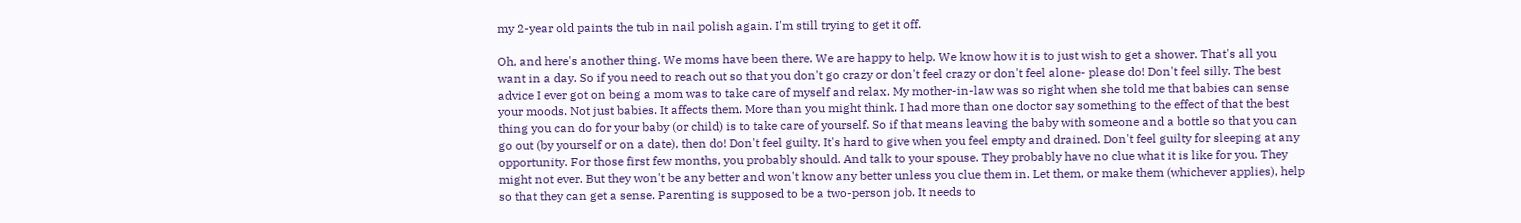my 2-year old paints the tub in nail polish again. I'm still trying to get it off.

Oh, and here's another thing. We moms have been there. We are happy to help. We know how it is to just wish to get a shower. That's all you want in a day. So if you need to reach out so that you don't go crazy or don't feel crazy or don't feel alone- please do! Don't feel silly. The best advice I ever got on being a mom was to take care of myself and relax. My mother-in-law was so right when she told me that babies can sense your moods. Not just babies. It affects them. More than you might think. I had more than one doctor say something to the effect of that the best thing you can do for your baby (or child) is to take care of yourself. So if that means leaving the baby with someone and a bottle so that you can go out (by yourself or on a date), then do! Don't feel guilty. It's hard to give when you feel empty and drained. Don't feel guilty for sleeping at any opportunity. For those first few months, you probably should. And talk to your spouse. They probably have no clue what it is like for you. They might not ever. But they won't be any better and won't know any better unless you clue them in. Let them, or make them (whichever applies), help so that they can get a sense. Parenting is supposed to be a two-person job. It needs to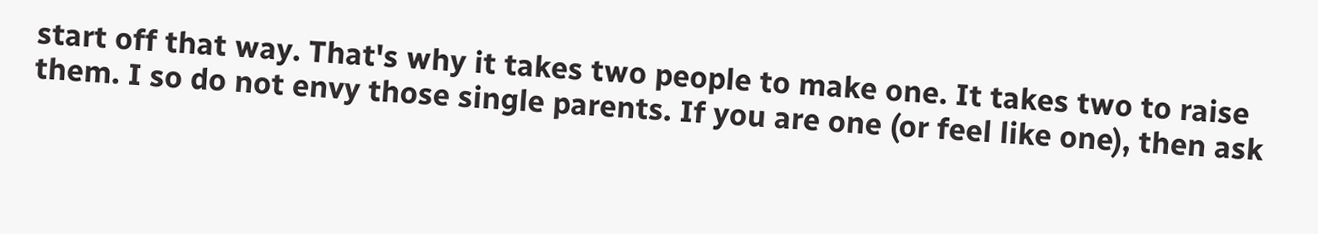start off that way. That's why it takes two people to make one. It takes two to raise them. I so do not envy those single parents. If you are one (or feel like one), then ask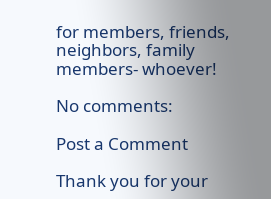for members, friends, neighbors, family members- whoever!

No comments:

Post a Comment

Thank you for your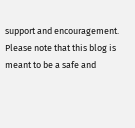support and encouragement. Please note that this blog is meant to be a safe and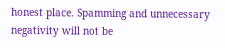honest place. Spamming and unnecessary negativity will not be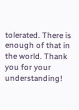tolerated. There is enough of that in the world. Thank you for your understanding!